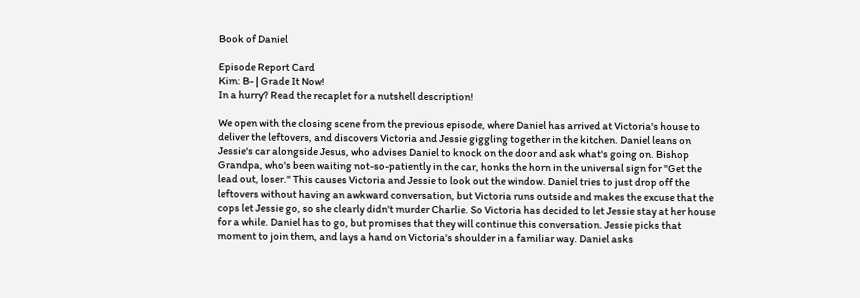Book of Daniel

Episode Report Card
Kim: B- | Grade It Now!
In a hurry? Read the recaplet for a nutshell description!

We open with the closing scene from the previous episode, where Daniel has arrived at Victoria's house to deliver the leftovers, and discovers Victoria and Jessie giggling together in the kitchen. Daniel leans on Jessie's car alongside Jesus, who advises Daniel to knock on the door and ask what's going on. Bishop Grandpa, who's been waiting not-so-patiently in the car, honks the horn in the universal sign for "Get the lead out, loser." This causes Victoria and Jessie to look out the window. Daniel tries to just drop off the leftovers without having an awkward conversation, but Victoria runs outside and makes the excuse that the cops let Jessie go, so she clearly didn't murder Charlie. So Victoria has decided to let Jessie stay at her house for a while. Daniel has to go, but promises that they will continue this conversation. Jessie picks that moment to join them, and lays a hand on Victoria's shoulder in a familiar way. Daniel asks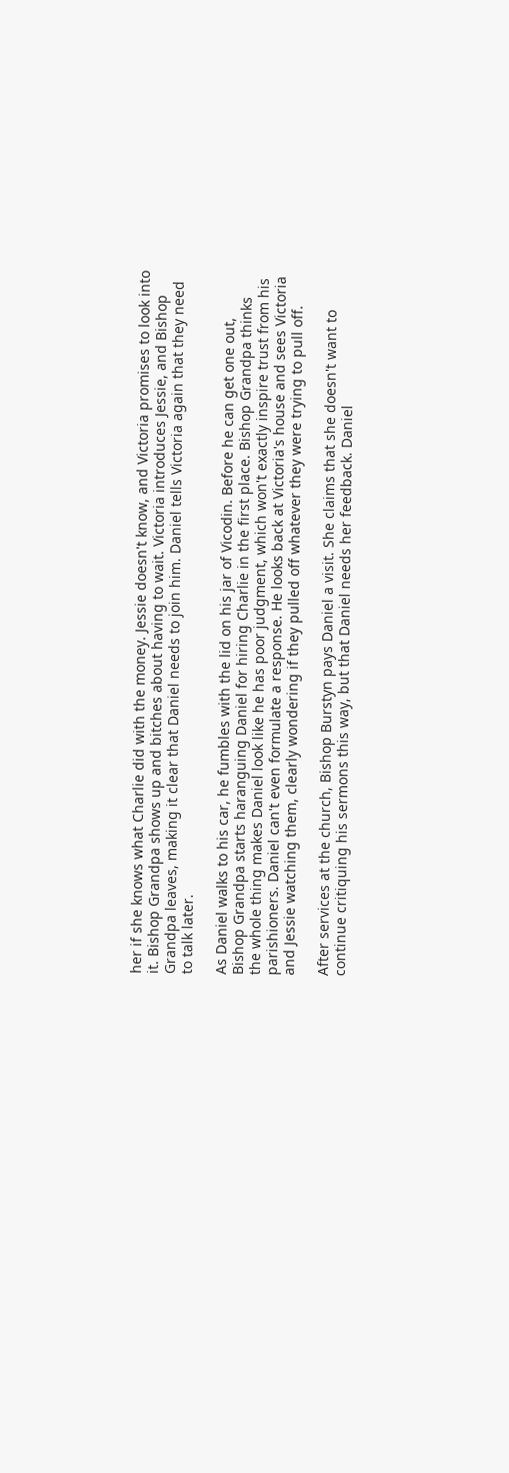her if she knows what Charlie did with the money. Jessie doesn't know, and Victoria promises to look into it. Bishop Grandpa shows up and bitches about having to wait. Victoria introduces Jessie, and Bishop Grandpa leaves, making it clear that Daniel needs to join him. Daniel tells Victoria again that they need to talk later.

As Daniel walks to his car, he fumbles with the lid on his jar of Vicodin. Before he can get one out, Bishop Grandpa starts haranguing Daniel for hiring Charlie in the first place. Bishop Grandpa thinks the whole thing makes Daniel look like he has poor judgment, which won't exactly inspire trust from his parishioners. Daniel can't even formulate a response. He looks back at Victoria's house and sees Victoria and Jessie watching them, clearly wondering if they pulled off whatever they were trying to pull off.

After services at the church, Bishop Burstyn pays Daniel a visit. She claims that she doesn't want to continue critiquing his sermons this way, but that Daniel needs her feedback. Daniel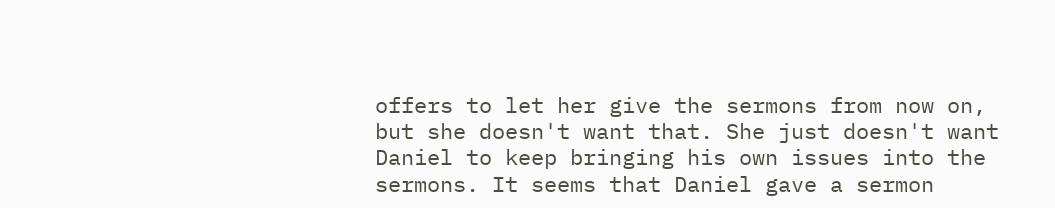offers to let her give the sermons from now on, but she doesn't want that. She just doesn't want Daniel to keep bringing his own issues into the sermons. It seems that Daniel gave a sermon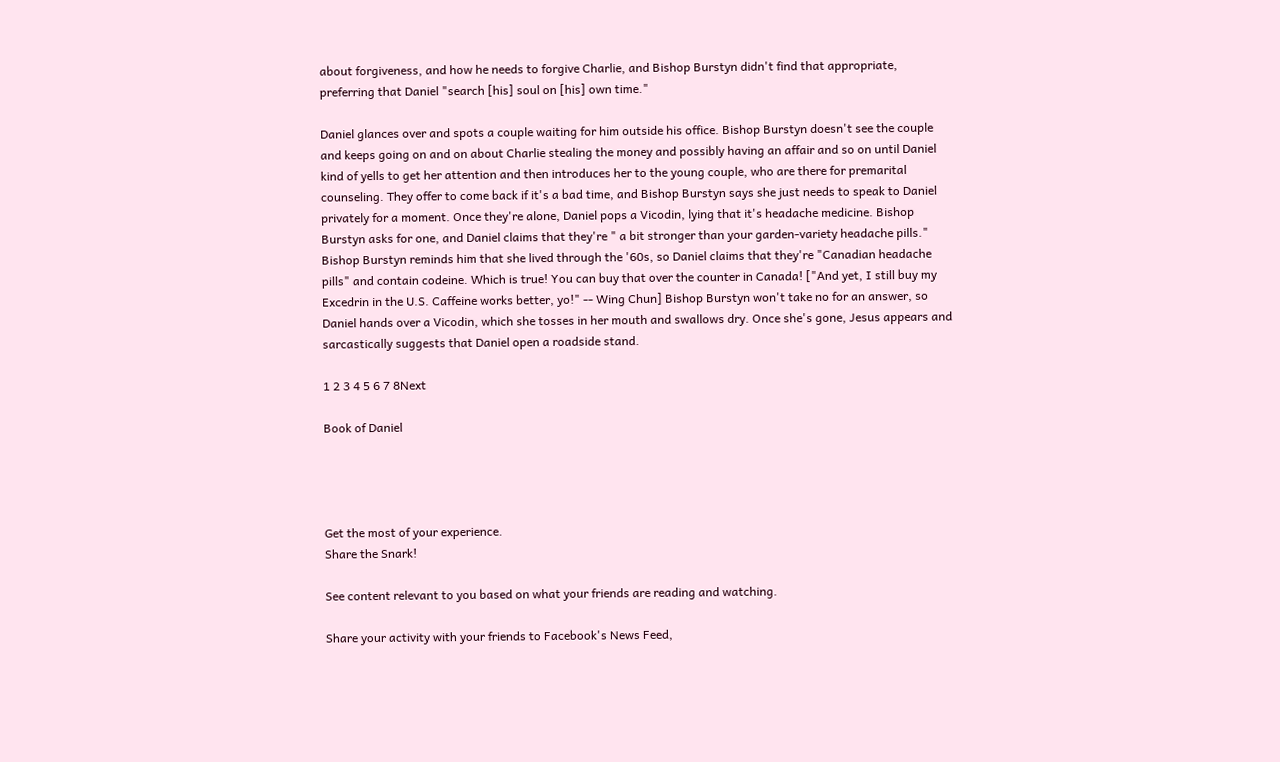about forgiveness, and how he needs to forgive Charlie, and Bishop Burstyn didn't find that appropriate, preferring that Daniel "search [his] soul on [his] own time."

Daniel glances over and spots a couple waiting for him outside his office. Bishop Burstyn doesn't see the couple and keeps going on and on about Charlie stealing the money and possibly having an affair and so on until Daniel kind of yells to get her attention and then introduces her to the young couple, who are there for premarital counseling. They offer to come back if it's a bad time, and Bishop Burstyn says she just needs to speak to Daniel privately for a moment. Once they're alone, Daniel pops a Vicodin, lying that it's headache medicine. Bishop Burstyn asks for one, and Daniel claims that they're " a bit stronger than your garden-variety headache pills." Bishop Burstyn reminds him that she lived through the '60s, so Daniel claims that they're "Canadian headache pills" and contain codeine. Which is true! You can buy that over the counter in Canada! ["And yet, I still buy my Excedrin in the U.S. Caffeine works better, yo!" -- Wing Chun] Bishop Burstyn won't take no for an answer, so Daniel hands over a Vicodin, which she tosses in her mouth and swallows dry. Once she's gone, Jesus appears and sarcastically suggests that Daniel open a roadside stand.

1 2 3 4 5 6 7 8Next

Book of Daniel




Get the most of your experience.
Share the Snark!

See content relevant to you based on what your friends are reading and watching.

Share your activity with your friends to Facebook's News Feed,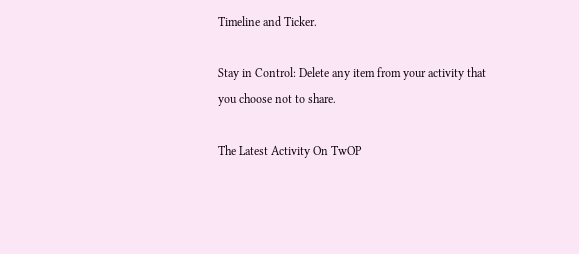Timeline and Ticker.

Stay in Control: Delete any item from your activity that you choose not to share.

The Latest Activity On TwOP